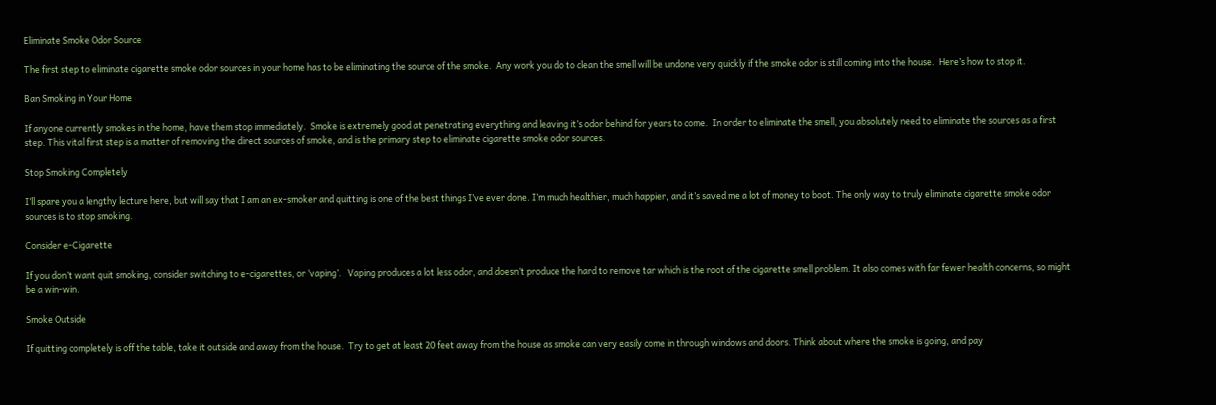Eliminate Smoke Odor Source

The first step to eliminate cigarette smoke odor sources in your home has to be eliminating the source of the smoke.  Any work you do to clean the smell will be undone very quickly if the smoke odor is still coming into the house.  Here’s how to stop it.

Ban Smoking in Your Home

If anyone currently smokes in the home, have them stop immediately.  Smoke is extremely good at penetrating everything and leaving it’s odor behind for years to come.  In order to eliminate the smell, you absolutely need to eliminate the sources as a first step. This vital first step is a matter of removing the direct sources of smoke, and is the primary step to eliminate cigarette smoke odor sources.

Stop Smoking Completely

I’ll spare you a lengthy lecture here, but will say that I am an ex-smoker and quitting is one of the best things I’ve ever done. I’m much healthier, much happier, and it’s saved me a lot of money to boot. The only way to truly eliminate cigarette smoke odor sources is to stop smoking.

Consider e-Cigarette

If you don’t want quit smoking, consider switching to e-cigarettes, or ‘vaping’.   Vaping produces a lot less odor, and doesn’t produce the hard to remove tar which is the root of the cigarette smell problem. It also comes with far fewer health concerns, so might be a win-win.

Smoke Outside

If quitting completely is off the table, take it outside and away from the house.  Try to get at least 20 feet away from the house as smoke can very easily come in through windows and doors. Think about where the smoke is going, and pay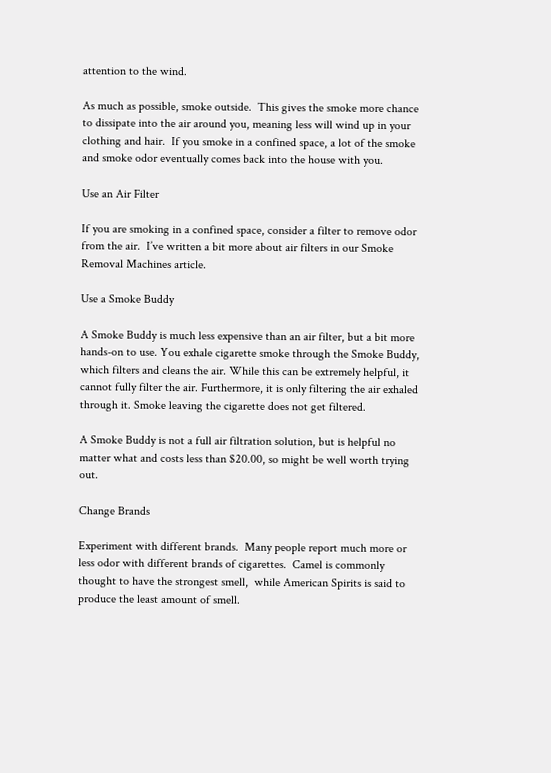attention to the wind.

As much as possible, smoke outside.  This gives the smoke more chance to dissipate into the air around you, meaning less will wind up in your clothing and hair.  If you smoke in a confined space, a lot of the smoke and smoke odor eventually comes back into the house with you.

Use an Air Filter

If you are smoking in a confined space, consider a filter to remove odor from the air.  I’ve written a bit more about air filters in our Smoke Removal Machines article.

Use a Smoke Buddy

A Smoke Buddy is much less expensive than an air filter, but a bit more hands-on to use. You exhale cigarette smoke through the Smoke Buddy, which filters and cleans the air. While this can be extremely helpful, it cannot fully filter the air. Furthermore, it is only filtering the air exhaled through it. Smoke leaving the cigarette does not get filtered.

A Smoke Buddy is not a full air filtration solution, but is helpful no matter what and costs less than $20.00, so might be well worth trying out.

Change Brands

Experiment with different brands.  Many people report much more or less odor with different brands of cigarettes.  Camel is commonly thought to have the strongest smell,  while American Spirits is said to produce the least amount of smell.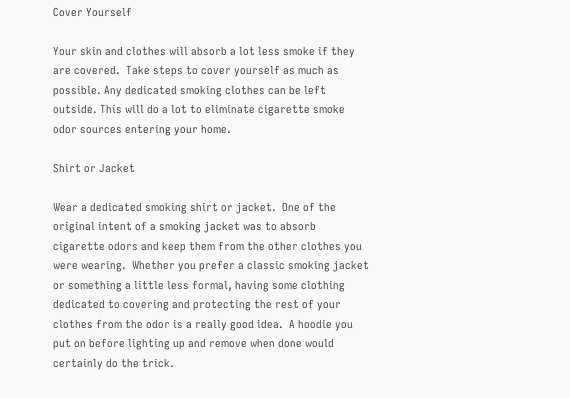Cover Yourself

Your skin and clothes will absorb a lot less smoke if they are covered.  Take steps to cover yourself as much as possible. Any dedicated smoking clothes can be left outside. This will do a lot to eliminate cigarette smoke odor sources entering your home.

Shirt or Jacket

Wear a dedicated smoking shirt or jacket.  One of the original intent of a smoking jacket was to absorb cigarette odors and keep them from the other clothes you were wearing.  Whether you prefer a classic smoking jacket or something a little less formal, having some clothing dedicated to covering and protecting the rest of your clothes from the odor is a really good idea.  A hoodie you put on before lighting up and remove when done would certainly do the trick.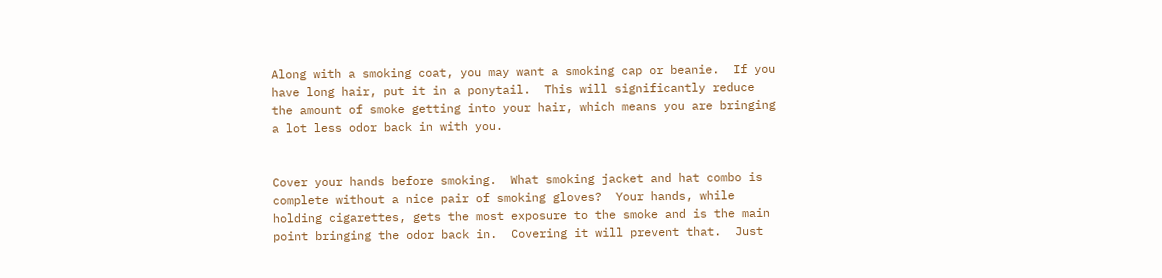Along with a smoking coat, you may want a smoking cap or beanie.  If you have long hair, put it in a ponytail.  This will significantly reduce the amount of smoke getting into your hair, which means you are bringing a lot less odor back in with you.


Cover your hands before smoking.  What smoking jacket and hat combo is complete without a nice pair of smoking gloves?  Your hands, while holding cigarettes, gets the most exposure to the smoke and is the main point bringing the odor back in.  Covering it will prevent that.  Just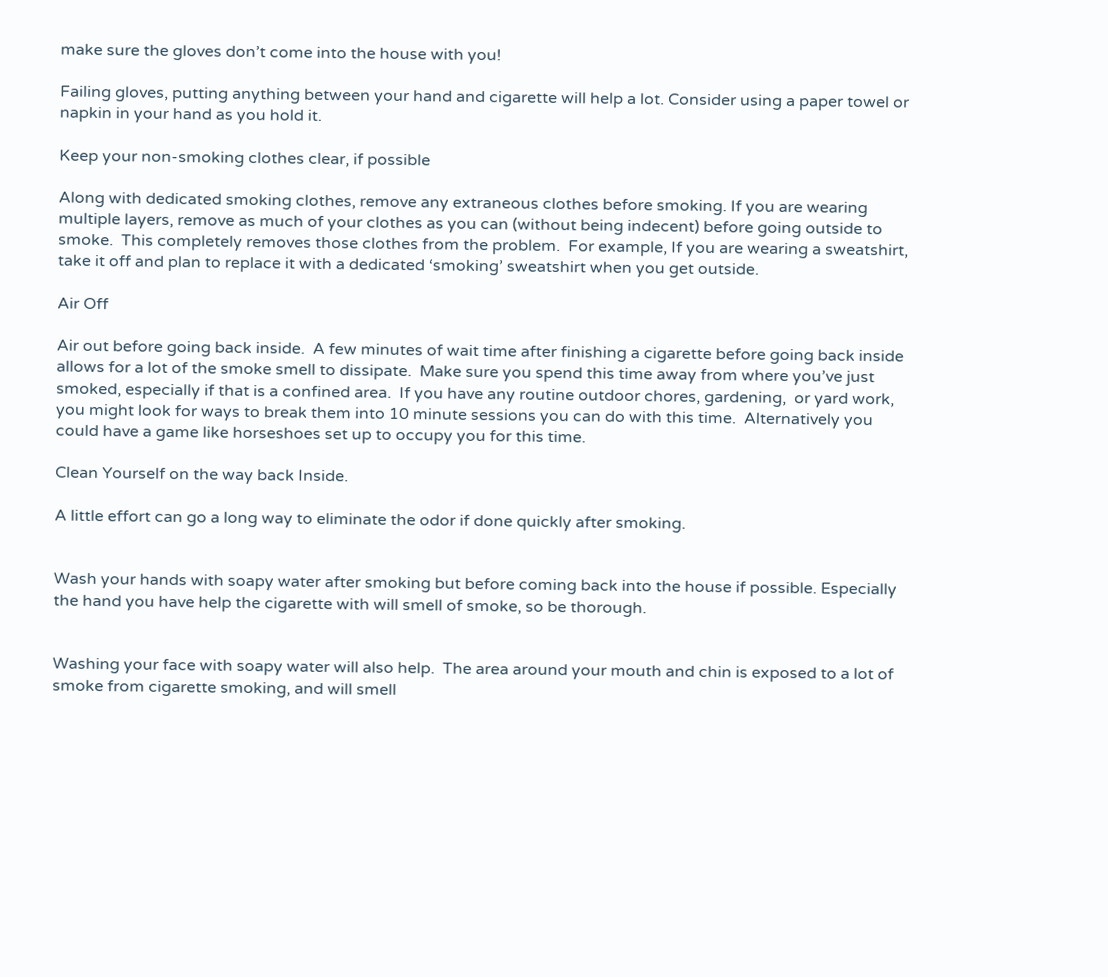make sure the gloves don’t come into the house with you!

Failing gloves, putting anything between your hand and cigarette will help a lot. Consider using a paper towel or napkin in your hand as you hold it.

Keep your non-smoking clothes clear, if possible

Along with dedicated smoking clothes, remove any extraneous clothes before smoking. If you are wearing multiple layers, remove as much of your clothes as you can (without being indecent) before going outside to smoke.  This completely removes those clothes from the problem.  For example, If you are wearing a sweatshirt, take it off and plan to replace it with a dedicated ‘smoking’ sweatshirt when you get outside.

Air Off

Air out before going back inside.  A few minutes of wait time after finishing a cigarette before going back inside allows for a lot of the smoke smell to dissipate.  Make sure you spend this time away from where you’ve just smoked, especially if that is a confined area.  If you have any routine outdoor chores, gardening,  or yard work, you might look for ways to break them into 10 minute sessions you can do with this time.  Alternatively you could have a game like horseshoes set up to occupy you for this time.

Clean Yourself on the way back Inside.

A little effort can go a long way to eliminate the odor if done quickly after smoking.


Wash your hands with soapy water after smoking but before coming back into the house if possible. Especially the hand you have help the cigarette with will smell of smoke, so be thorough.


Washing your face with soapy water will also help.  The area around your mouth and chin is exposed to a lot of smoke from cigarette smoking, and will smell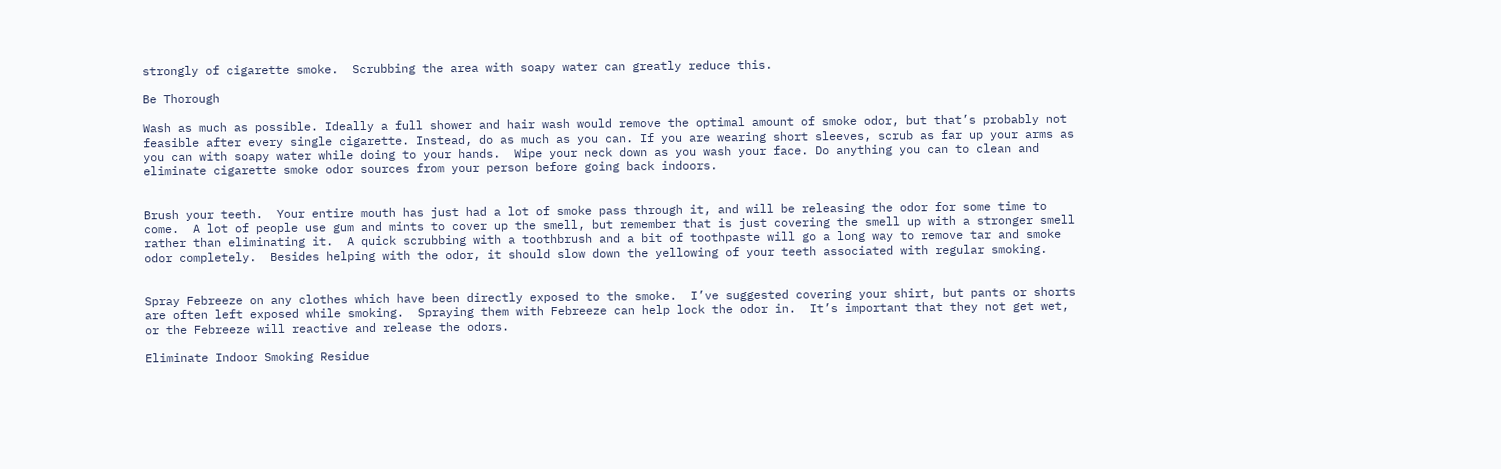strongly of cigarette smoke.  Scrubbing the area with soapy water can greatly reduce this.

Be Thorough

Wash as much as possible. Ideally a full shower and hair wash would remove the optimal amount of smoke odor, but that’s probably not feasible after every single cigarette. Instead, do as much as you can. If you are wearing short sleeves, scrub as far up your arms as you can with soapy water while doing to your hands.  Wipe your neck down as you wash your face. Do anything you can to clean and eliminate cigarette smoke odor sources from your person before going back indoors.


Brush your teeth.  Your entire mouth has just had a lot of smoke pass through it, and will be releasing the odor for some time to come.  A lot of people use gum and mints to cover up the smell, but remember that is just covering the smell up with a stronger smell rather than eliminating it.  A quick scrubbing with a toothbrush and a bit of toothpaste will go a long way to remove tar and smoke odor completely.  Besides helping with the odor, it should slow down the yellowing of your teeth associated with regular smoking.


Spray Febreeze on any clothes which have been directly exposed to the smoke.  I’ve suggested covering your shirt, but pants or shorts are often left exposed while smoking.  Spraying them with Febreeze can help lock the odor in.  It’s important that they not get wet, or the Febreeze will reactive and release the odors.

Eliminate Indoor Smoking Residue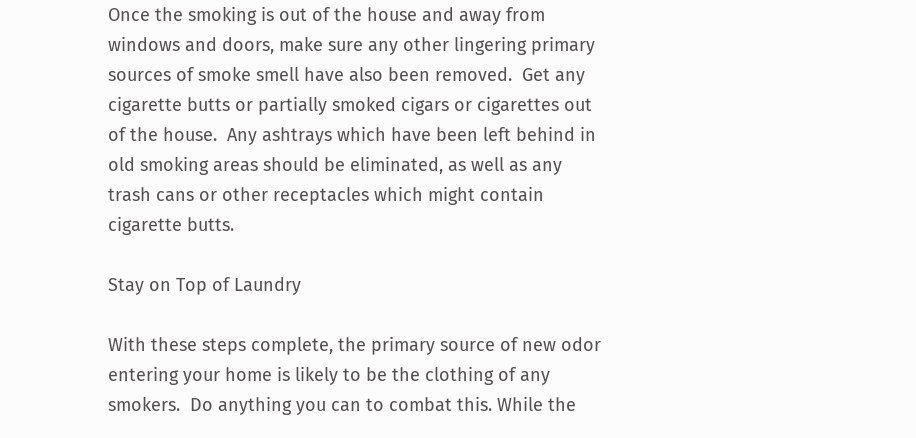Once the smoking is out of the house and away from windows and doors, make sure any other lingering primary sources of smoke smell have also been removed.  Get any cigarette butts or partially smoked cigars or cigarettes out of the house.  Any ashtrays which have been left behind in old smoking areas should be eliminated, as well as any trash cans or other receptacles which might contain cigarette butts.

Stay on Top of Laundry

With these steps complete, the primary source of new odor entering your home is likely to be the clothing of any smokers.  Do anything you can to combat this. While the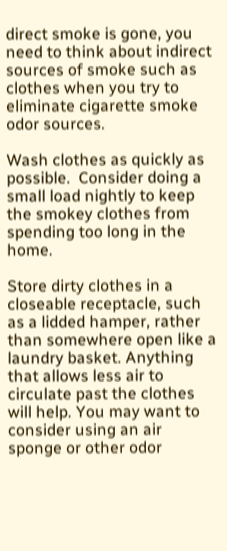direct smoke is gone, you need to think about indirect sources of smoke such as clothes when you try to eliminate cigarette smoke odor sources.

Wash clothes as quickly as possible.  Consider doing a small load nightly to keep the smokey clothes from spending too long in the home.

Store dirty clothes in a closeable receptacle, such as a lidded hamper, rather than somewhere open like a laundry basket. Anything that allows less air to circulate past the clothes will help. You may want to consider using an air sponge or other odor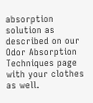absorption solution as described on our Odor Absorption Techniques page with your clothes as well.